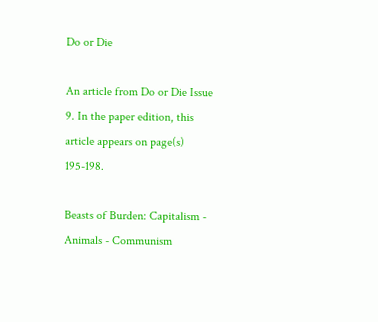Do or Die

An article from Do or Die Issue 9. In the paper edition, this article appears on page(s) 195-198.

Beasts of Burden: Capitalism - Animals - Communism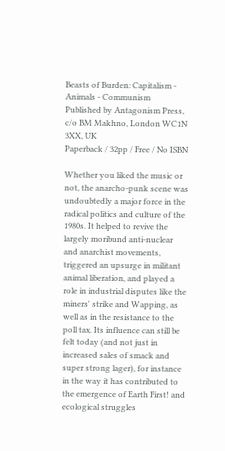Beasts of Burden: Capitalism - Animals - Communism
Published by Antagonism Press, c/o BM Makhno, London WC1N 3XX, UK
Paperback / 32pp / Free / No ISBN

Whether you liked the music or not, the anarcho-punk scene was undoubtedly a major force in the radical politics and culture of the 1980s. It helped to revive the largely moribund anti-nuclear and anarchist movements, triggered an upsurge in militant animal liberation, and played a role in industrial disputes like the miners' strike and Wapping, as well as in the resistance to the poll tax. Its influence can still be felt today (and not just in increased sales of smack and super strong lager), for instance in the way it has contributed to the emergence of Earth First! and ecological struggles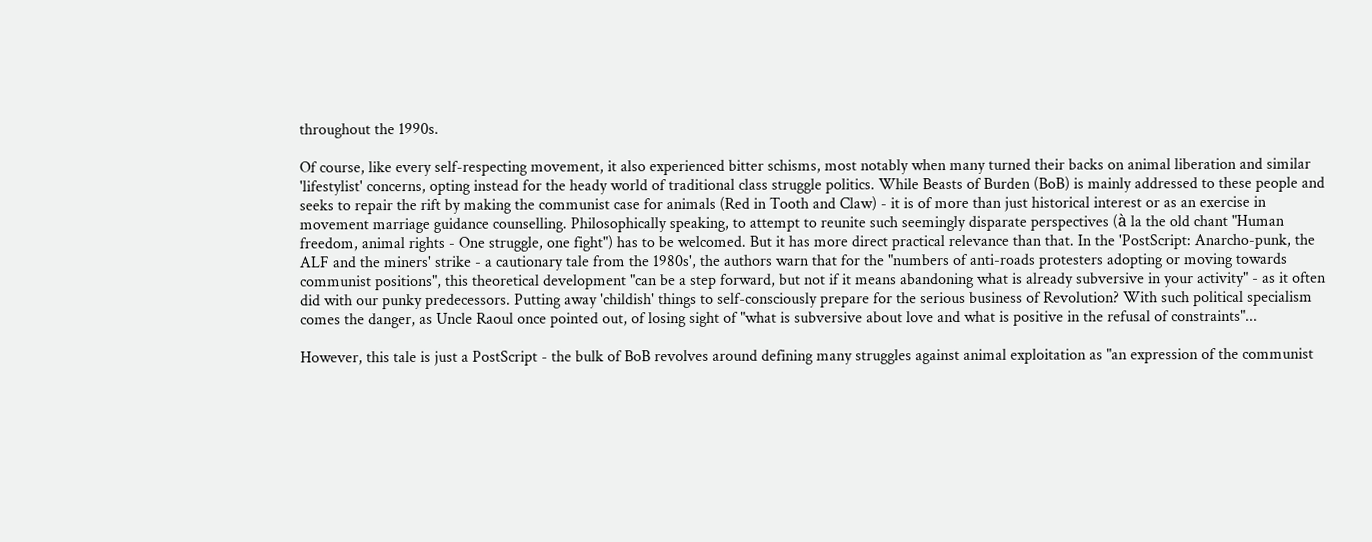throughout the 1990s.

Of course, like every self-respecting movement, it also experienced bitter schisms, most notably when many turned their backs on animal liberation and similar 'lifestylist' concerns, opting instead for the heady world of traditional class struggle politics. While Beasts of Burden (BoB) is mainly addressed to these people and seeks to repair the rift by making the communist case for animals (Red in Tooth and Claw) - it is of more than just historical interest or as an exercise in movement marriage guidance counselling. Philosophically speaking, to attempt to reunite such seemingly disparate perspectives (à la the old chant "Human freedom, animal rights - One struggle, one fight") has to be welcomed. But it has more direct practical relevance than that. In the 'PostScript: Anarcho-punk, the ALF and the miners' strike - a cautionary tale from the 1980s', the authors warn that for the "numbers of anti-roads protesters adopting or moving towards communist positions", this theoretical development "can be a step forward, but not if it means abandoning what is already subversive in your activity" - as it often did with our punky predecessors. Putting away 'childish' things to self-consciously prepare for the serious business of Revolution? With such political specialism comes the danger, as Uncle Raoul once pointed out, of losing sight of "what is subversive about love and what is positive in the refusal of constraints"...

However, this tale is just a PostScript - the bulk of BoB revolves around defining many struggles against animal exploitation as "an expression of the communist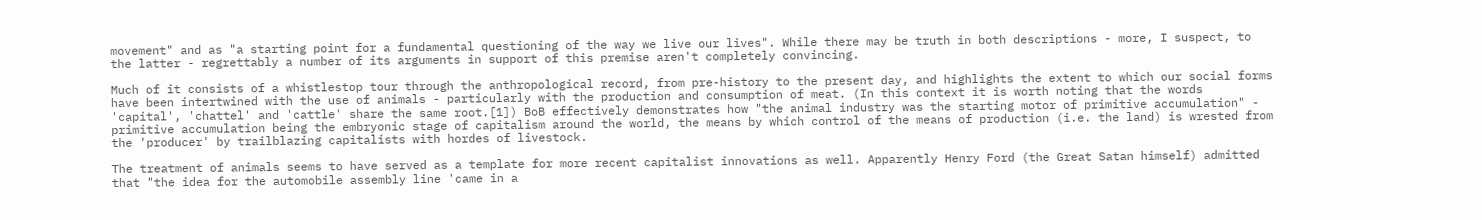movement" and as "a starting point for a fundamental questioning of the way we live our lives". While there may be truth in both descriptions - more, I suspect, to the latter - regrettably a number of its arguments in support of this premise aren't completely convincing.

Much of it consists of a whistlestop tour through the anthropological record, from pre-history to the present day, and highlights the extent to which our social forms have been intertwined with the use of animals - particularly with the production and consumption of meat. (In this context it is worth noting that the words 'capital', 'chattel' and 'cattle' share the same root.[1]) BoB effectively demonstrates how "the animal industry was the starting motor of primitive accumulation" - primitive accumulation being the embryonic stage of capitalism around the world, the means by which control of the means of production (i.e. the land) is wrested from the 'producer' by trailblazing capitalists with hordes of livestock.

The treatment of animals seems to have served as a template for more recent capitalist innovations as well. Apparently Henry Ford (the Great Satan himself) admitted that "the idea for the automobile assembly line 'came in a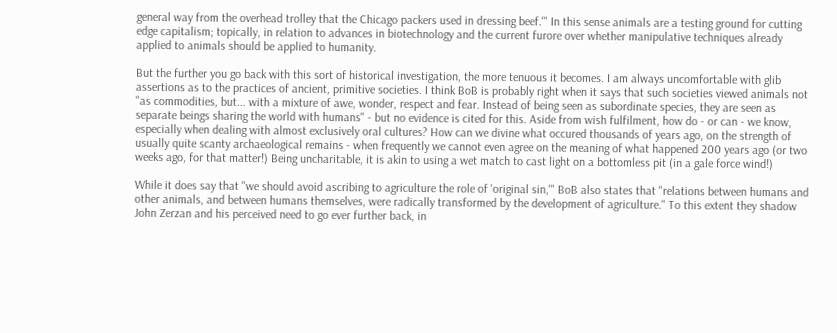general way from the overhead trolley that the Chicago packers used in dressing beef.'" In this sense animals are a testing ground for cutting edge capitalism; topically, in relation to advances in biotechnology and the current furore over whether manipulative techniques already applied to animals should be applied to humanity.

But the further you go back with this sort of historical investigation, the more tenuous it becomes. I am always uncomfortable with glib assertions as to the practices of ancient, primitive societies. I think BoB is probably right when it says that such societies viewed animals not "as commodities, but... with a mixture of awe, wonder, respect and fear. Instead of being seen as subordinate species, they are seen as separate beings sharing the world with humans" - but no evidence is cited for this. Aside from wish fulfilment, how do - or can - we know, especially when dealing with almost exclusively oral cultures? How can we divine what occured thousands of years ago, on the strength of usually quite scanty archaeological remains - when frequently we cannot even agree on the meaning of what happened 200 years ago (or two weeks ago, for that matter!) Being uncharitable, it is akin to using a wet match to cast light on a bottomless pit (in a gale force wind!)

While it does say that "we should avoid ascribing to agriculture the role of 'original sin,'" BoB also states that "relations between humans and other animals, and between humans themselves, were radically transformed by the development of agriculture." To this extent they shadow John Zerzan and his perceived need to go ever further back, in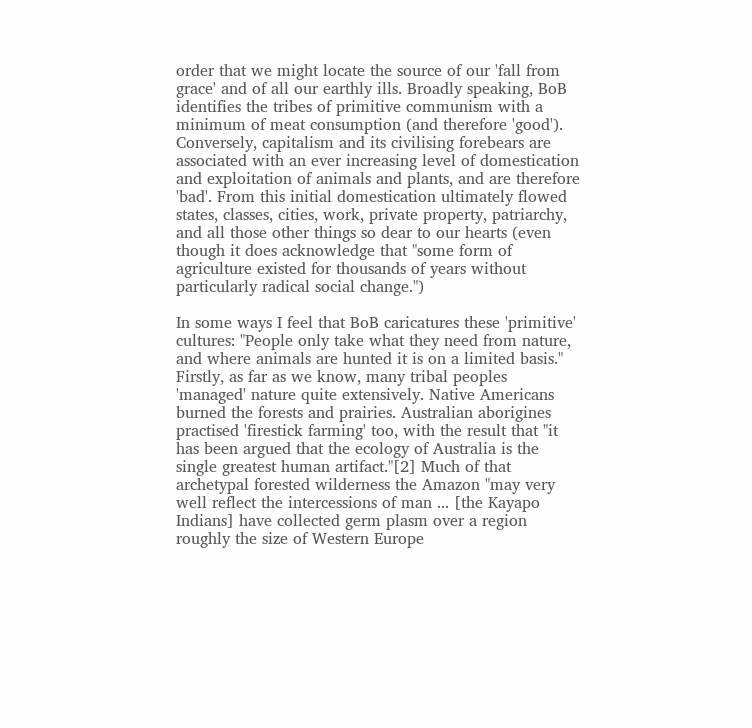order that we might locate the source of our 'fall from grace' and of all our earthly ills. Broadly speaking, BoB identifies the tribes of primitive communism with a minimum of meat consumption (and therefore 'good'). Conversely, capitalism and its civilising forebears are associated with an ever increasing level of domestication and exploitation of animals and plants, and are therefore 'bad'. From this initial domestication ultimately flowed states, classes, cities, work, private property, patriarchy, and all those other things so dear to our hearts (even though it does acknowledge that "some form of agriculture existed for thousands of years without particularly radical social change.")

In some ways I feel that BoB caricatures these 'primitive' cultures: "People only take what they need from nature, and where animals are hunted it is on a limited basis." Firstly, as far as we know, many tribal peoples 'managed' nature quite extensively. Native Americans burned the forests and prairies. Australian aborigines practised 'firestick farming' too, with the result that "it has been argued that the ecology of Australia is the single greatest human artifact."[2] Much of that archetypal forested wilderness the Amazon "may very well reflect the intercessions of man ... [the Kayapo Indians] have collected germ plasm over a region roughly the size of Western Europe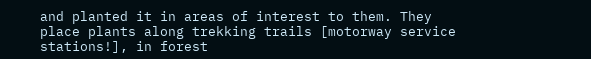and planted it in areas of interest to them. They place plants along trekking trails [motorway service stations!], in forest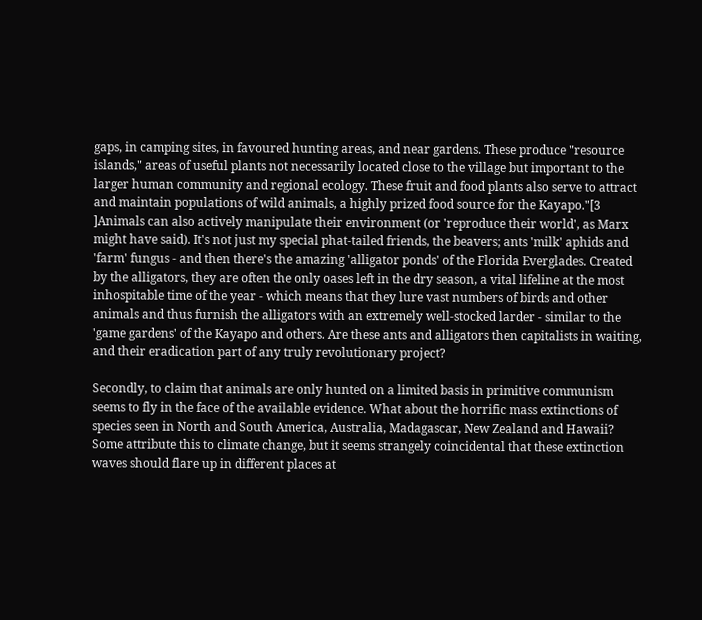gaps, in camping sites, in favoured hunting areas, and near gardens. These produce "resource islands," areas of useful plants not necessarily located close to the village but important to the larger human community and regional ecology. These fruit and food plants also serve to attract and maintain populations of wild animals, a highly prized food source for the Kayapo."[3 ]Animals can also actively manipulate their environment (or 'reproduce their world', as Marx might have said). It's not just my special phat-tailed friends, the beavers; ants 'milk' aphids and 'farm' fungus - and then there's the amazing 'alligator ponds' of the Florida Everglades. Created by the alligators, they are often the only oases left in the dry season, a vital lifeline at the most inhospitable time of the year - which means that they lure vast numbers of birds and other animals and thus furnish the alligators with an extremely well-stocked larder - similar to the 'game gardens' of the Kayapo and others. Are these ants and alligators then capitalists in waiting, and their eradication part of any truly revolutionary project?

Secondly, to claim that animals are only hunted on a limited basis in primitive communism seems to fly in the face of the available evidence. What about the horrific mass extinctions of species seen in North and South America, Australia, Madagascar, New Zealand and Hawaii? Some attribute this to climate change, but it seems strangely coincidental that these extinction waves should flare up in different places at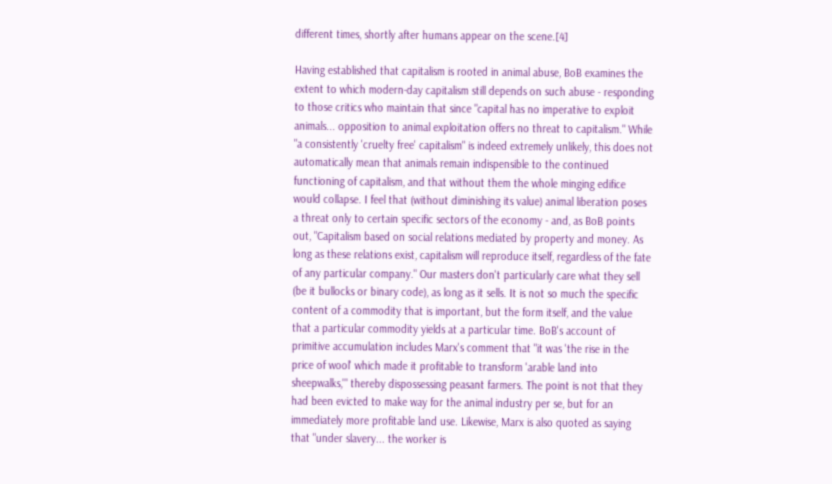different times, shortly after humans appear on the scene.[4]

Having established that capitalism is rooted in animal abuse, BoB examines the extent to which modern-day capitalism still depends on such abuse - responding to those critics who maintain that since "capital has no imperative to exploit animals... opposition to animal exploitation offers no threat to capitalism." While "a consistently 'cruelty free' capitalism" is indeed extremely unlikely, this does not automatically mean that animals remain indispensible to the continued functioning of capitalism, and that without them the whole minging edifice would collapse. I feel that (without diminishing its value) animal liberation poses a threat only to certain specific sectors of the economy - and, as BoB points out, "Capitalism based on social relations mediated by property and money. As long as these relations exist, capitalism will reproduce itself, regardless of the fate of any particular company." Our masters don't particularly care what they sell (be it bullocks or binary code), as long as it sells. It is not so much the specific content of a commodity that is important, but the form itself, and the value that a particular commodity yields at a particular time. BoB's account of primitive accumulation includes Marx's comment that "it was 'the rise in the price of wool' which made it profitable to transform 'arable land into sheepwalks,'" thereby dispossessing peasant farmers. The point is not that they had been evicted to make way for the animal industry per se, but for an immediately more profitable land use. Likewise, Marx is also quoted as saying that "under slavery... the worker is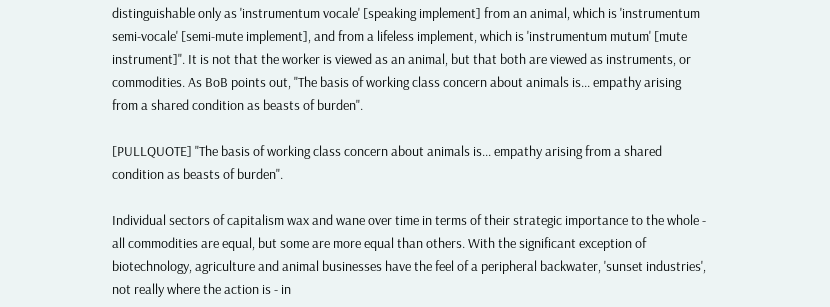distinguishable only as 'instrumentum vocale' [speaking implement] from an animal, which is 'instrumentum semi-vocale' [semi-mute implement], and from a lifeless implement, which is 'instrumentum mutum' [mute instrument]". It is not that the worker is viewed as an animal, but that both are viewed as instruments, or commodities. As BoB points out, "The basis of working class concern about animals is... empathy arising from a shared condition as beasts of burden".

[PULLQUOTE] "The basis of working class concern about animals is... empathy arising from a shared condition as beasts of burden".

Individual sectors of capitalism wax and wane over time in terms of their strategic importance to the whole - all commodities are equal, but some are more equal than others. With the significant exception of biotechnology, agriculture and animal businesses have the feel of a peripheral backwater, 'sunset industries', not really where the action is - in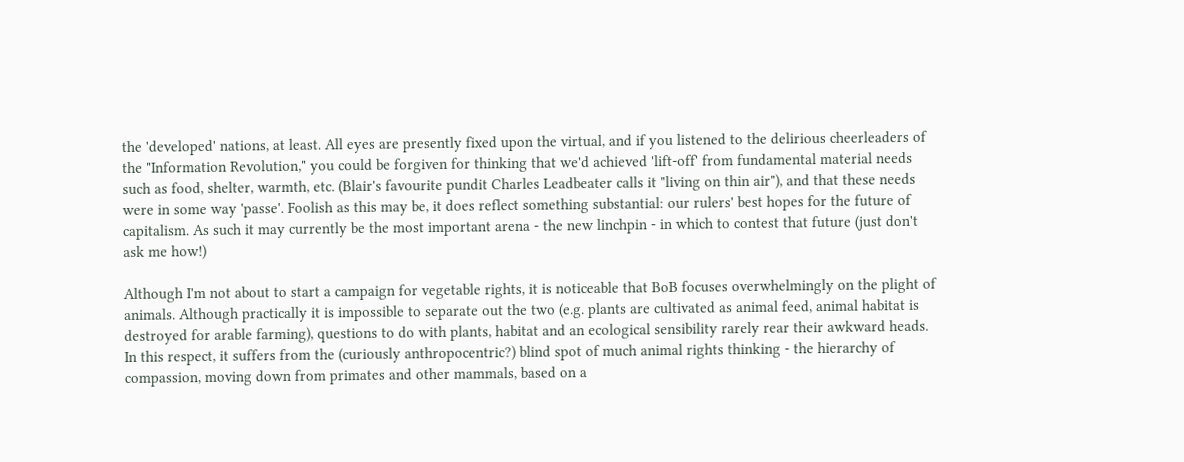the 'developed' nations, at least. All eyes are presently fixed upon the virtual, and if you listened to the delirious cheerleaders of the "Information Revolution," you could be forgiven for thinking that we'd achieved 'lift-off' from fundamental material needs such as food, shelter, warmth, etc. (Blair's favourite pundit Charles Leadbeater calls it "living on thin air"), and that these needs were in some way 'passe'. Foolish as this may be, it does reflect something substantial: our rulers' best hopes for the future of capitalism. As such it may currently be the most important arena - the new linchpin - in which to contest that future (just don't ask me how!)

Although I'm not about to start a campaign for vegetable rights, it is noticeable that BoB focuses overwhelmingly on the plight of animals. Although practically it is impossible to separate out the two (e.g. plants are cultivated as animal feed, animal habitat is destroyed for arable farming), questions to do with plants, habitat and an ecological sensibility rarely rear their awkward heads. In this respect, it suffers from the (curiously anthropocentric?) blind spot of much animal rights thinking - the hierarchy of compassion, moving down from primates and other mammals, based on a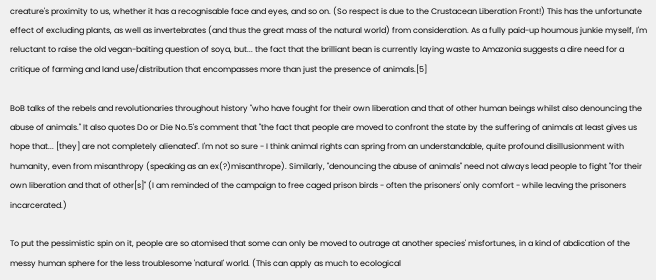creature's proximity to us, whether it has a recognisable face and eyes, and so on. (So respect is due to the Crustacean Liberation Front!) This has the unfortunate effect of excluding plants, as well as invertebrates (and thus the great mass of the natural world) from consideration. As a fully paid-up houmous junkie myself, I'm reluctant to raise the old vegan-baiting question of soya, but... the fact that the brilliant bean is currently laying waste to Amazonia suggests a dire need for a critique of farming and land use/distribution that encompasses more than just the presence of animals.[5]

BoB talks of the rebels and revolutionaries throughout history "who have fought for their own liberation and that of other human beings whilst also denouncing the abuse of animals." It also quotes Do or Die No.5's comment that "the fact that people are moved to confront the state by the suffering of animals at least gives us hope that... [they] are not completely alienated". I'm not so sure - I think animal rights can spring from an understandable, quite profound disillusionment with humanity, even from misanthropy (speaking as an ex(?)misanthrope). Similarly, "denouncing the abuse of animals" need not always lead people to fight "for their own liberation and that of other[s]" (I am reminded of the campaign to free caged prison birds - often the prisoners' only comfort - while leaving the prisoners incarcerated.)

To put the pessimistic spin on it, people are so atomised that some can only be moved to outrage at another species' misfortunes, in a kind of abdication of the messy human sphere for the less troublesome 'natural' world. (This can apply as much to ecological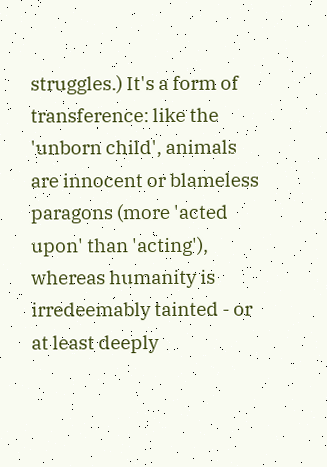struggles.) It's a form of transference: like the 'unborn child', animals are innocent or blameless paragons (more 'acted upon' than 'acting'), whereas humanity is irredeemably tainted - or at least deeply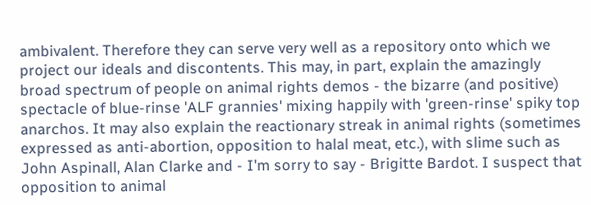ambivalent. Therefore they can serve very well as a repository onto which we project our ideals and discontents. This may, in part, explain the amazingly broad spectrum of people on animal rights demos - the bizarre (and positive) spectacle of blue-rinse 'ALF grannies' mixing happily with 'green-rinse' spiky top anarchos. It may also explain the reactionary streak in animal rights (sometimes expressed as anti-abortion, opposition to halal meat, etc.), with slime such as John Aspinall, Alan Clarke and - I'm sorry to say - Brigitte Bardot. I suspect that opposition to animal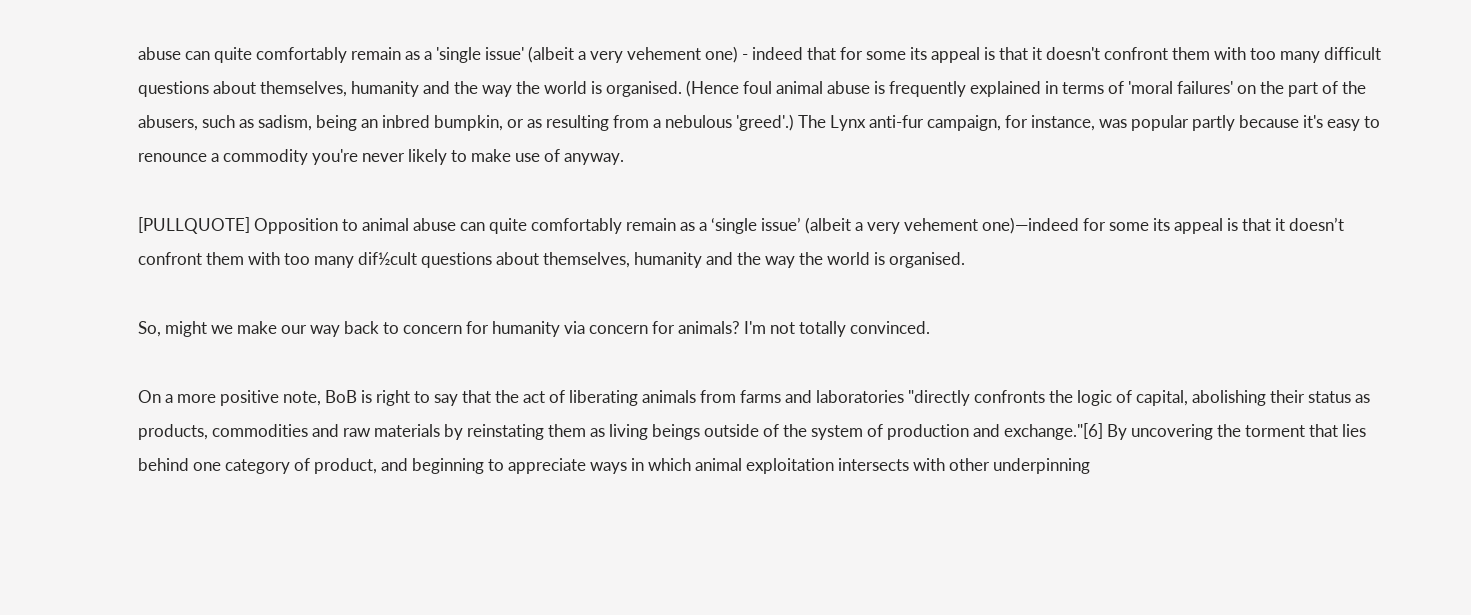abuse can quite comfortably remain as a 'single issue' (albeit a very vehement one) - indeed that for some its appeal is that it doesn't confront them with too many difficult questions about themselves, humanity and the way the world is organised. (Hence foul animal abuse is frequently explained in terms of 'moral failures' on the part of the abusers, such as sadism, being an inbred bumpkin, or as resulting from a nebulous 'greed'.) The Lynx anti-fur campaign, for instance, was popular partly because it's easy to renounce a commodity you're never likely to make use of anyway.

[PULLQUOTE] Opposition to animal abuse can quite comfortably remain as a ‘single issue’ (albeit a very vehement one)—indeed for some its appeal is that it doesn’t confront them with too many dif½cult questions about themselves, humanity and the way the world is organised.

So, might we make our way back to concern for humanity via concern for animals? I'm not totally convinced.

On a more positive note, BoB is right to say that the act of liberating animals from farms and laboratories "directly confronts the logic of capital, abolishing their status as products, commodities and raw materials by reinstating them as living beings outside of the system of production and exchange."[6] By uncovering the torment that lies behind one category of product, and beginning to appreciate ways in which animal exploitation intersects with other underpinning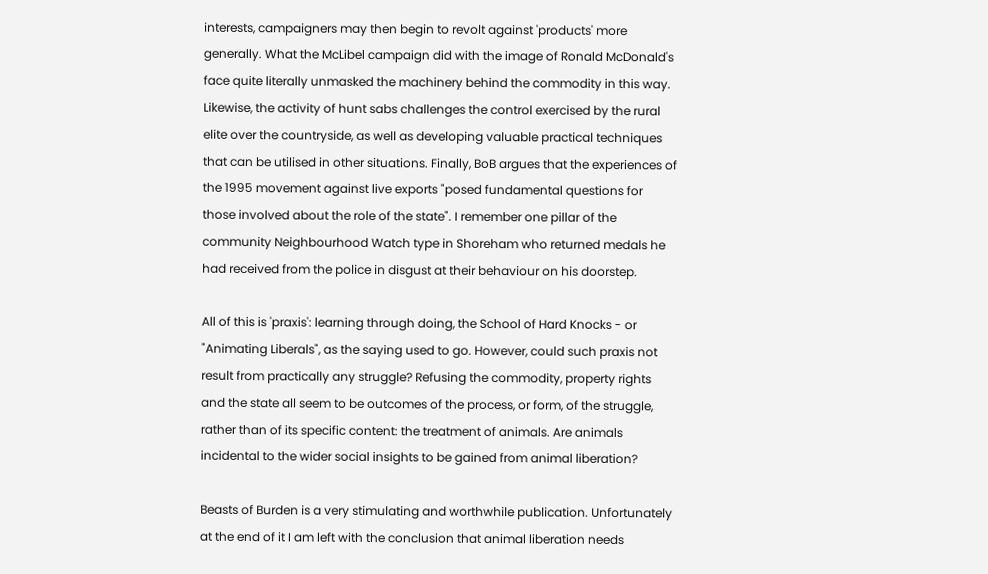interests, campaigners may then begin to revolt against 'products' more generally. What the McLibel campaign did with the image of Ronald McDonald's face quite literally unmasked the machinery behind the commodity in this way. Likewise, the activity of hunt sabs challenges the control exercised by the rural elite over the countryside, as well as developing valuable practical techniques that can be utilised in other situations. Finally, BoB argues that the experiences of the 1995 movement against live exports "posed fundamental questions for those involved about the role of the state". I remember one pillar of the community Neighbourhood Watch type in Shoreham who returned medals he had received from the police in disgust at their behaviour on his doorstep.

All of this is 'praxis': learning through doing, the School of Hard Knocks - or "Animating Liberals", as the saying used to go. However, could such praxis not result from practically any struggle? Refusing the commodity, property rights and the state all seem to be outcomes of the process, or form, of the struggle, rather than of its specific content: the treatment of animals. Are animals incidental to the wider social insights to be gained from animal liberation?

Beasts of Burden is a very stimulating and worthwhile publication. Unfortunately at the end of it I am left with the conclusion that animal liberation needs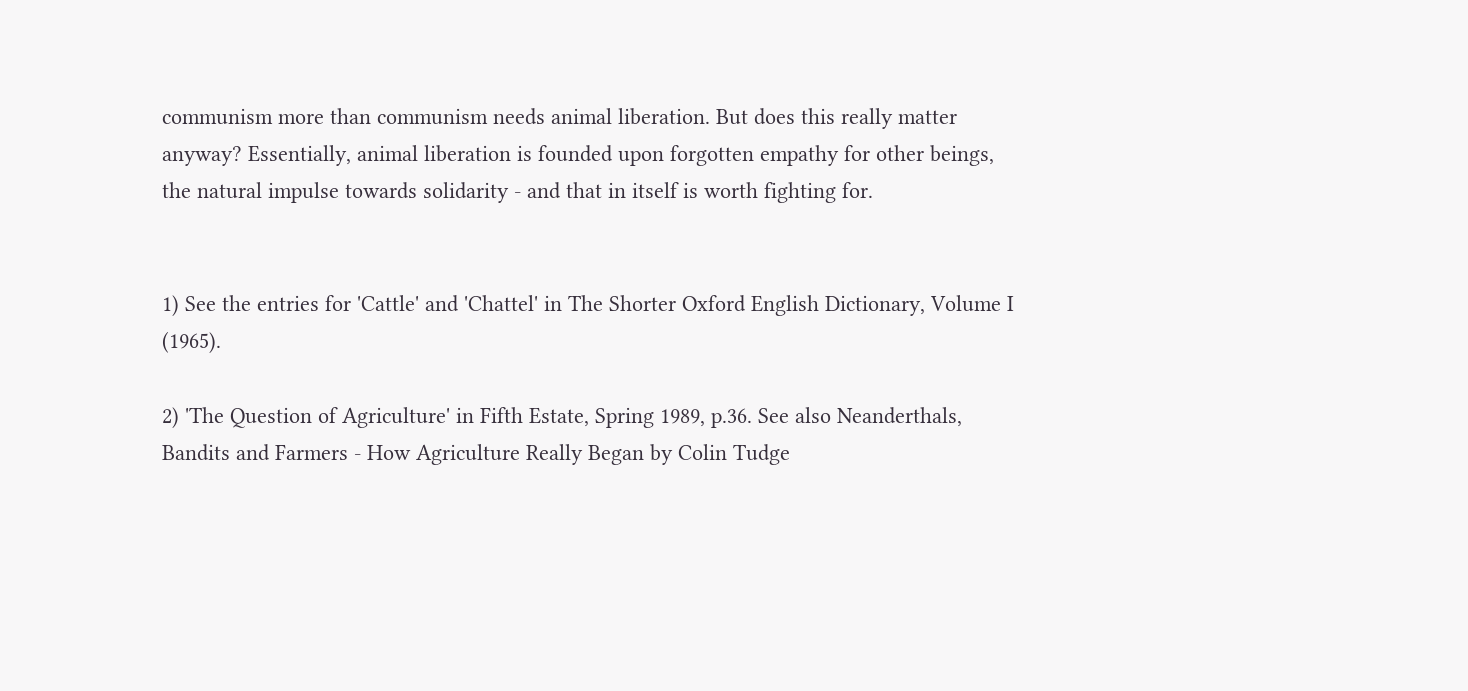communism more than communism needs animal liberation. But does this really matter anyway? Essentially, animal liberation is founded upon forgotten empathy for other beings, the natural impulse towards solidarity - and that in itself is worth fighting for.


1) See the entries for 'Cattle' and 'Chattel' in The Shorter Oxford English Dictionary, Volume I (1965).

2) 'The Question of Agriculture' in Fifth Estate, Spring 1989, p.36. See also Neanderthals, Bandits and Farmers - How Agriculture Really Began by Colin Tudge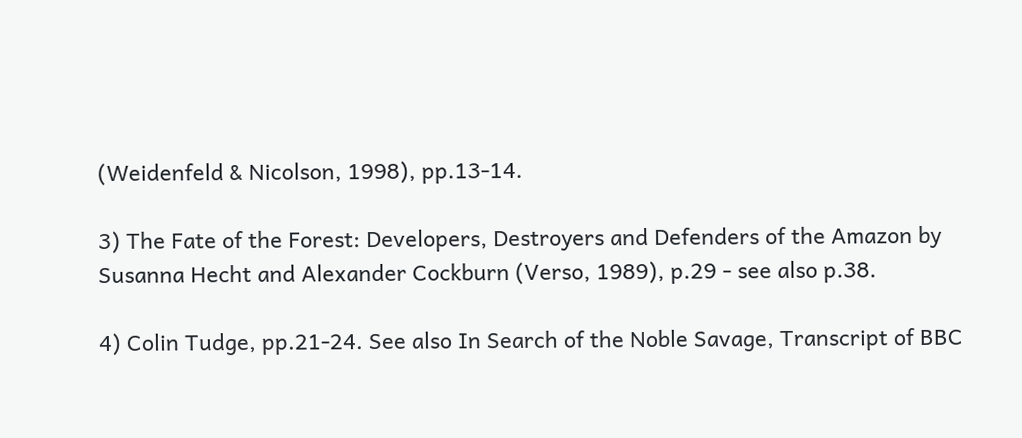(Weidenfeld & Nicolson, 1998), pp.13-14.

3) The Fate of the Forest: Developers, Destroyers and Defenders of the Amazon by Susanna Hecht and Alexander Cockburn (Verso, 1989), p.29 - see also p.38.

4) Colin Tudge, pp.21-24. See also In Search of the Noble Savage, Transcript of BBC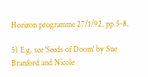Horizon programme 27/1/92, pp.5-8.

5) E.g. see 'Seeds of Doom' by Sue Branford and Nicole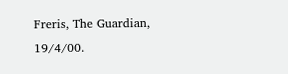Freris, The Guardian, 19/4/00.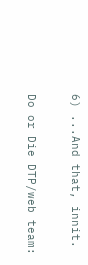6) ...And that, innit.

Do or Die DTP/web team: